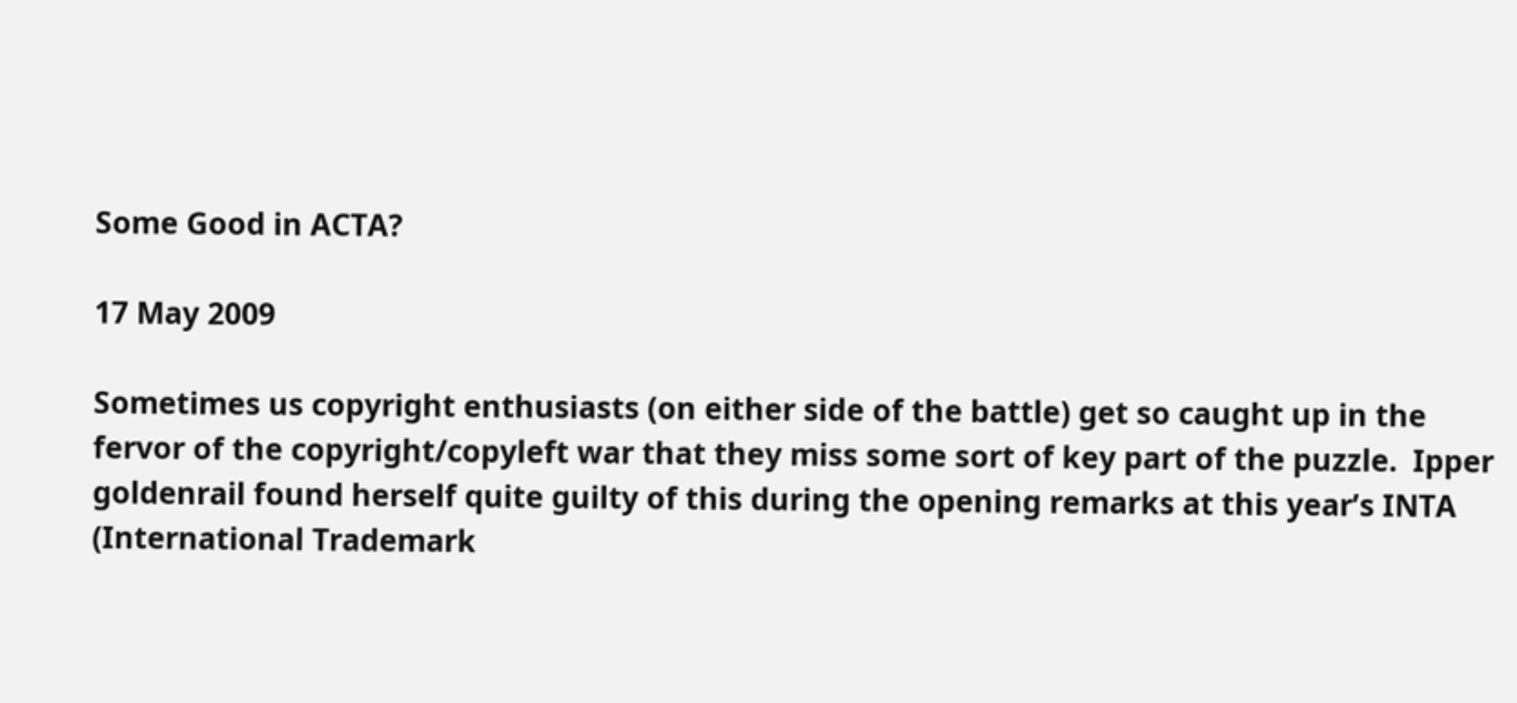Some Good in ACTA?

17 May 2009

Sometimes us copyright enthusiasts (on either side of the battle) get so caught up in the fervor of the copyright/copyleft war that they miss some sort of key part of the puzzle.  Ipper goldenrail found herself quite guilty of this during the opening remarks at this year’s INTA (International Trademark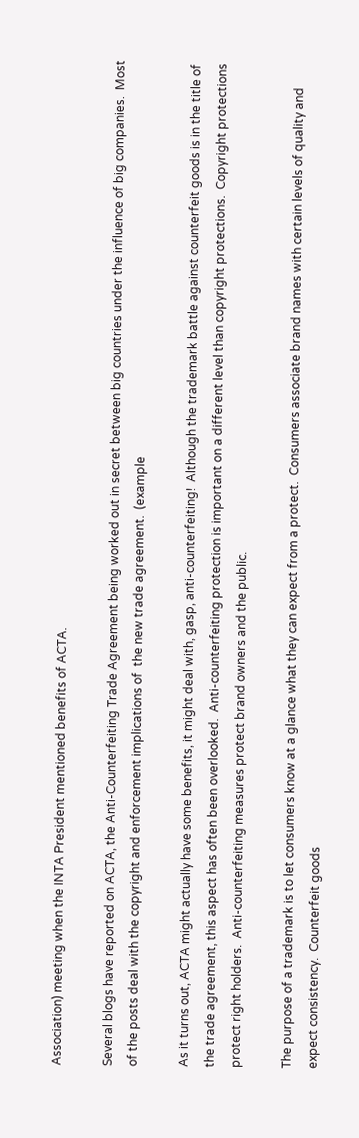Association) meeting when the INTA President mentioned benefits of ACTA.

Several blogs have reported on ACTA, the Anti-Counterfeiting Trade Agreement being worked out in secret between big countries under the influence of big companies.  Most of the posts deal with the copyright and enforcement implications of  the new trade agreement.  (example

As it turns out, ACTA might actually have some benefits, it might deal with, gasp, anti-counterfeiting!  Although the trademark battle against counterfeit goods is in the title of the trade agreement, this aspect has often been overlooked.  Anti-counterfeiting protection is important on a different level than copyright protections.  Copyright protections protect right holders.  Anti-counterfeiting measures protect brand owners and the public.

The purpose of a trademark is to let consumers know at a glance what they can expect from a protect.  Consumers associate brand names with certain levels of quality and expect consistency.  Counterfeit goods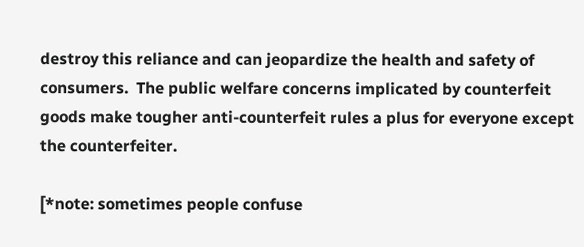destroy this reliance and can jeopardize the health and safety of consumers.  The public welfare concerns implicated by counterfeit goods make tougher anti-counterfeit rules a plus for everyone except the counterfeiter.

[*note: sometimes people confuse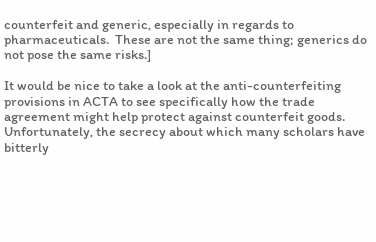counterfeit and generic, especially in regards to pharmaceuticals.  These are not the same thing; generics do not pose the same risks.]

It would be nice to take a look at the anti-counterfeiting provisions in ACTA to see specifically how the trade agreement might help protect against counterfeit goods.  Unfortunately, the secrecy about which many scholars have bitterly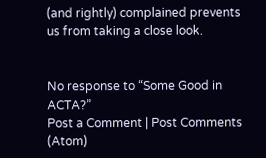(and rightly) complained prevents us from taking a close look.


No response to “Some Good in ACTA?”
Post a Comment | Post Comments (Atom)